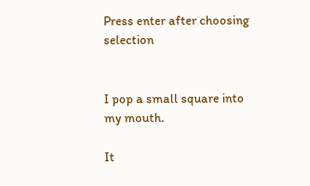Press enter after choosing selection


I pop a small square into my mouth.

It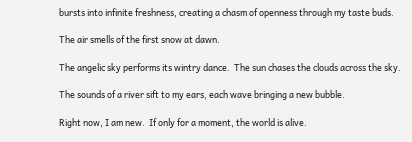bursts into infinite freshness, creating a chasm of openness through my taste buds.

The air smells of the first snow at dawn.

The angelic sky performs its wintry dance.  The sun chases the clouds across the sky.

The sounds of a river sift to my ears, each wave bringing a new bubble.

Right now, I am new.  If only for a moment, the world is alive.